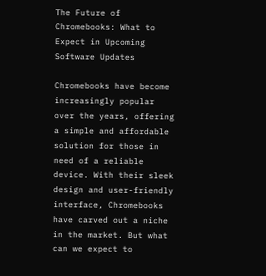The Future of Chromebooks: What to Expect in Upcoming Software Updates

Chromebooks have become increasingly popular over the years, offering a simple and affordable solution for those in need of a reliable device. With their sleek design and user-friendly interface, Chromebooks have carved out a niche in the market. But what can we expect to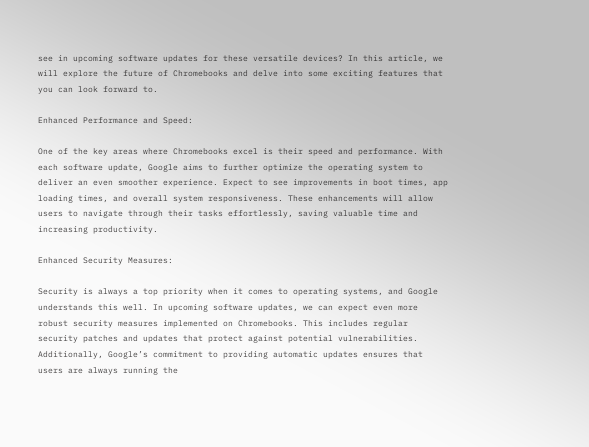see in upcoming software updates for these versatile devices? In this article, we will explore the future of Chromebooks and delve into some exciting features that you can look forward to.

Enhanced Performance and Speed:

One of the key areas where Chromebooks excel is their speed and performance. With each software update, Google aims to further optimize the operating system to deliver an even smoother experience. Expect to see improvements in boot times, app loading times, and overall system responsiveness. These enhancements will allow users to navigate through their tasks effortlessly, saving valuable time and increasing productivity.

Enhanced Security Measures:

Security is always a top priority when it comes to operating systems, and Google understands this well. In upcoming software updates, we can expect even more robust security measures implemented on Chromebooks. This includes regular security patches and updates that protect against potential vulnerabilities. Additionally, Google’s commitment to providing automatic updates ensures that users are always running the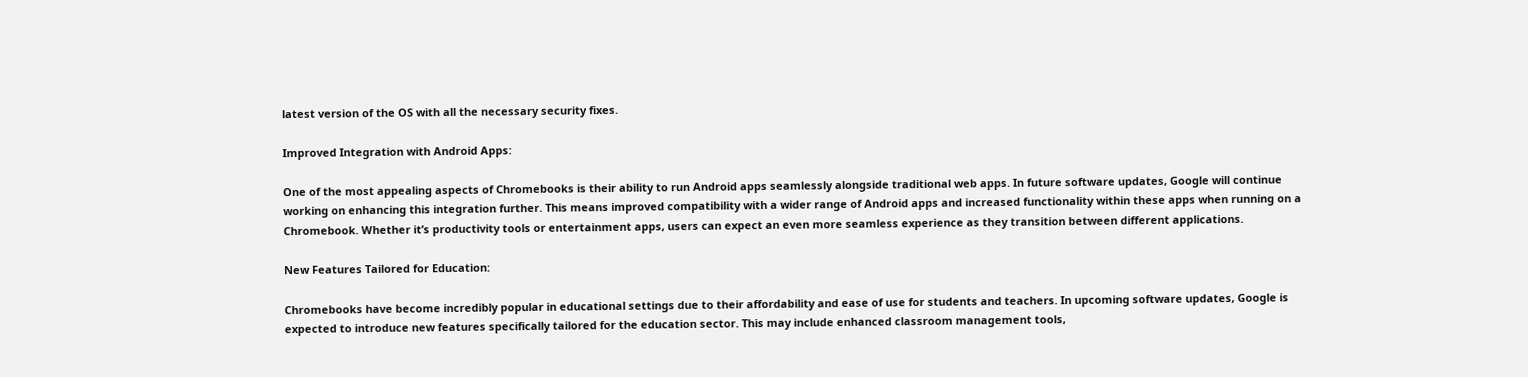latest version of the OS with all the necessary security fixes.

Improved Integration with Android Apps:

One of the most appealing aspects of Chromebooks is their ability to run Android apps seamlessly alongside traditional web apps. In future software updates, Google will continue working on enhancing this integration further. This means improved compatibility with a wider range of Android apps and increased functionality within these apps when running on a Chromebook. Whether it’s productivity tools or entertainment apps, users can expect an even more seamless experience as they transition between different applications.

New Features Tailored for Education:

Chromebooks have become incredibly popular in educational settings due to their affordability and ease of use for students and teachers. In upcoming software updates, Google is expected to introduce new features specifically tailored for the education sector. This may include enhanced classroom management tools,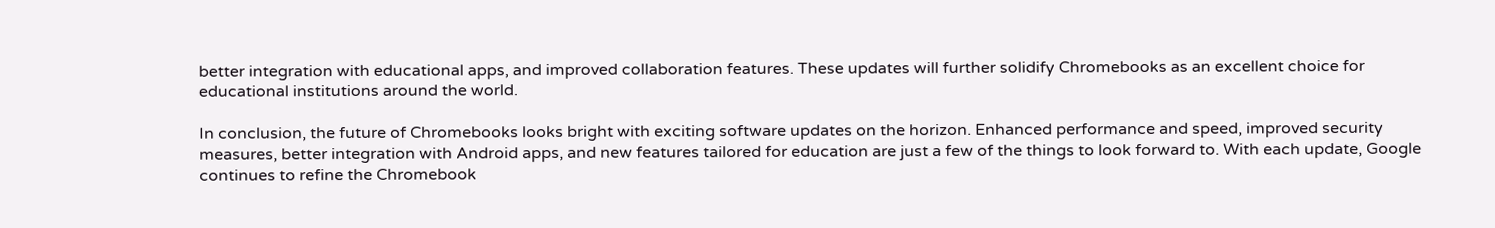better integration with educational apps, and improved collaboration features. These updates will further solidify Chromebooks as an excellent choice for educational institutions around the world.

In conclusion, the future of Chromebooks looks bright with exciting software updates on the horizon. Enhanced performance and speed, improved security measures, better integration with Android apps, and new features tailored for education are just a few of the things to look forward to. With each update, Google continues to refine the Chromebook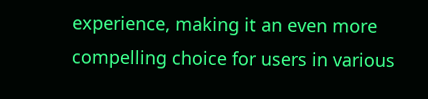experience, making it an even more compelling choice for users in various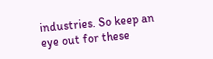industries. So keep an eye out for these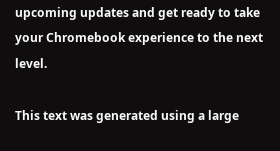upcoming updates and get ready to take your Chromebook experience to the next level.

This text was generated using a large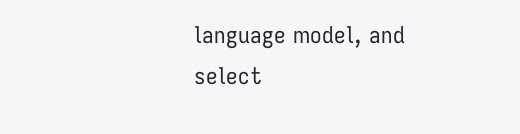language model, and select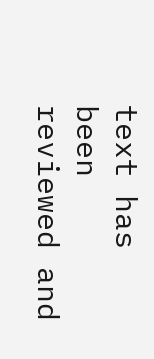text has been reviewed and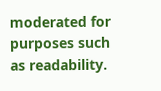moderated for purposes such as readability.